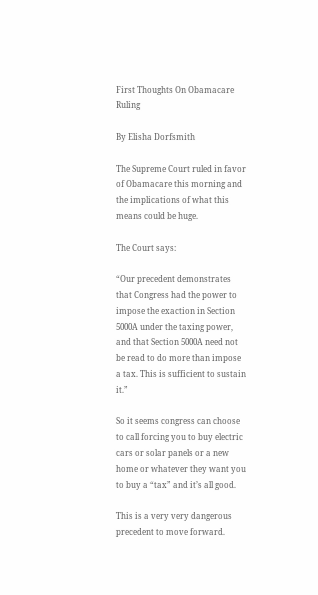First Thoughts On Obamacare Ruling

By Elisha Dorfsmith

The Supreme Court ruled in favor of Obamacare this morning and the implications of what this means could be huge.

The Court says:

“Our precedent demonstrates that Congress had the power to impose the exaction in Section 5000A under the taxing power, and that Section 5000A need not be read to do more than impose a tax. This is sufficient to sustain it.”

So it seems congress can choose to call forcing you to buy electric cars or solar panels or a new home or whatever they want you to buy a “tax” and it’s all good.

This is a very very dangerous precedent to move forward.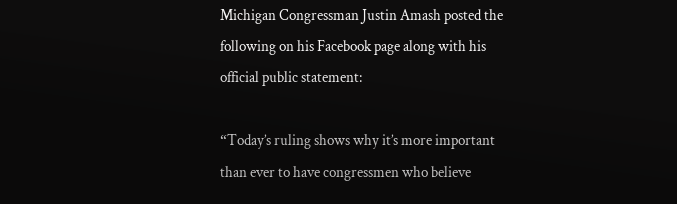Michigan Congressman Justin Amash posted the following on his Facebook page along with his official public statement:

“Today’s ruling shows why it’s more important than ever to have congressmen who believe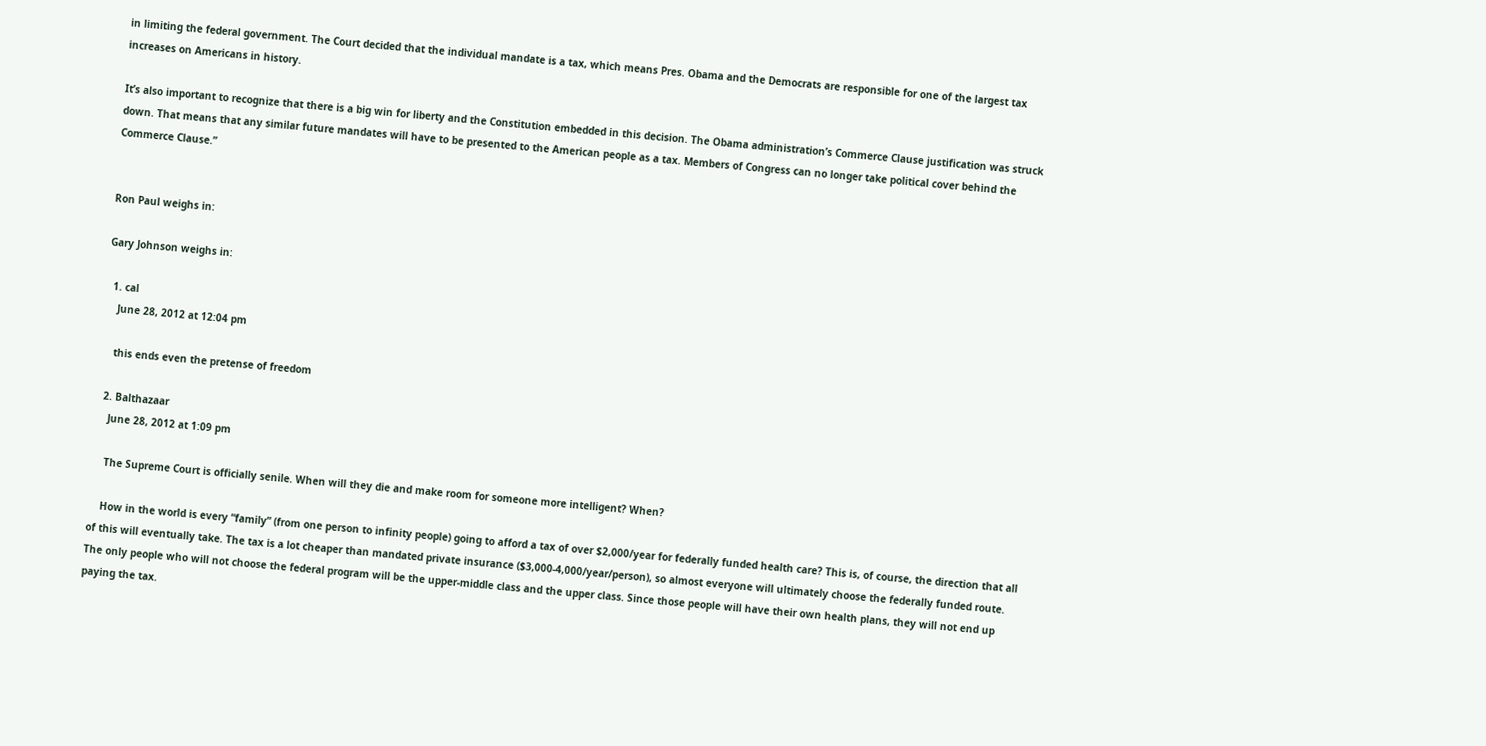in limiting the federal government. The Court decided that the individual mandate is a tax, which means Pres. Obama and the Democrats are responsible for one of the largest tax increases on Americans in history.

It’s also important to recognize that there is a big win for liberty and the Constitution embedded in this decision. The Obama administration’s Commerce Clause justification was struck down. That means that any similar future mandates will have to be presented to the American people as a tax. Members of Congress can no longer take political cover behind the Commerce Clause.”


Ron Paul weighs in:

Gary Johnson weighs in:

  1. cal
    June 28, 2012 at 12:04 pm

    this ends even the pretense of freedom

  2. Balthazaar
    June 28, 2012 at 1:09 pm

    The Supreme Court is officially senile. When will they die and make room for someone more intelligent? When?

    How in the world is every “family” (from one person to infinity people) going to afford a tax of over $2,000/year for federally funded health care? This is, of course, the direction that all of this will eventually take. The tax is a lot cheaper than mandated private insurance ($3,000-4,000/year/person), so almost everyone will ultimately choose the federally funded route. The only people who will not choose the federal program will be the upper-middle class and the upper class. Since those people will have their own health plans, they will not end up paying the tax.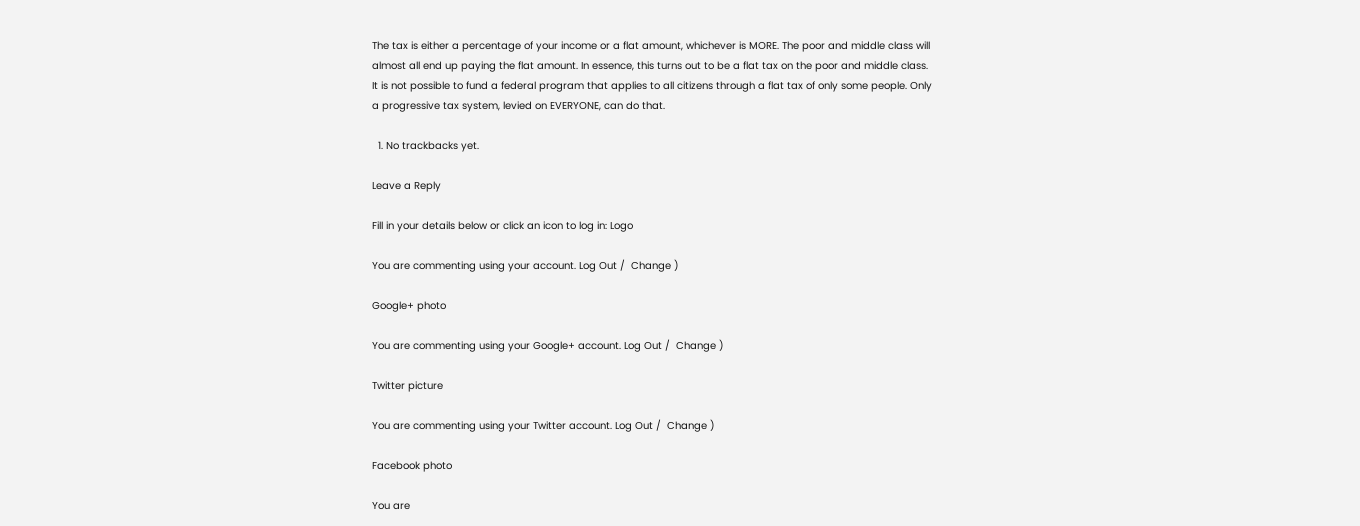The tax is either a percentage of your income or a flat amount, whichever is MORE. The poor and middle class will almost all end up paying the flat amount. In essence, this turns out to be a flat tax on the poor and middle class. It is not possible to fund a federal program that applies to all citizens through a flat tax of only some people. Only a progressive tax system, levied on EVERYONE, can do that.

  1. No trackbacks yet.

Leave a Reply

Fill in your details below or click an icon to log in: Logo

You are commenting using your account. Log Out /  Change )

Google+ photo

You are commenting using your Google+ account. Log Out /  Change )

Twitter picture

You are commenting using your Twitter account. Log Out /  Change )

Facebook photo

You are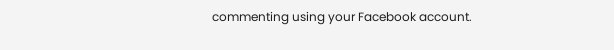commenting using your Facebook account.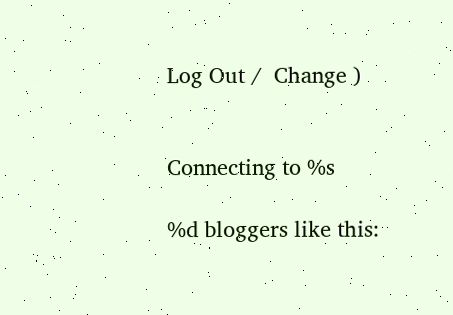Log Out /  Change )


Connecting to %s

%d bloggers like this: